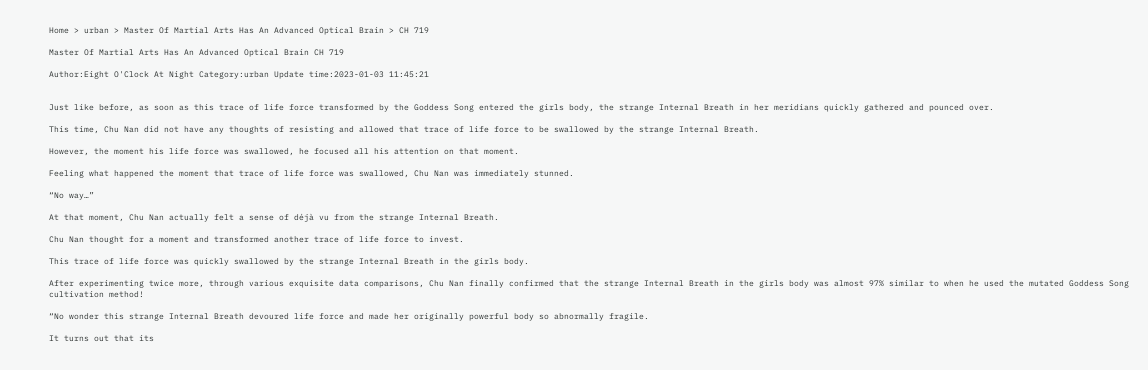Home > urban > Master Of Martial Arts Has An Advanced Optical Brain > CH 719

Master Of Martial Arts Has An Advanced Optical Brain CH 719

Author:Eight O'Clock At Night Category:urban Update time:2023-01-03 11:45:21


Just like before, as soon as this trace of life force transformed by the Goddess Song entered the girls body, the strange Internal Breath in her meridians quickly gathered and pounced over.

This time, Chu Nan did not have any thoughts of resisting and allowed that trace of life force to be swallowed by the strange Internal Breath.

However, the moment his life force was swallowed, he focused all his attention on that moment.

Feeling what happened the moment that trace of life force was swallowed, Chu Nan was immediately stunned.

“No way…”

At that moment, Chu Nan actually felt a sense of déjà vu from the strange Internal Breath.

Chu Nan thought for a moment and transformed another trace of life force to invest.

This trace of life force was quickly swallowed by the strange Internal Breath in the girls body.

After experimenting twice more, through various exquisite data comparisons, Chu Nan finally confirmed that the strange Internal Breath in the girls body was almost 97% similar to when he used the mutated Goddess Song cultivation method!

“No wonder this strange Internal Breath devoured life force and made her originally powerful body so abnormally fragile.

It turns out that its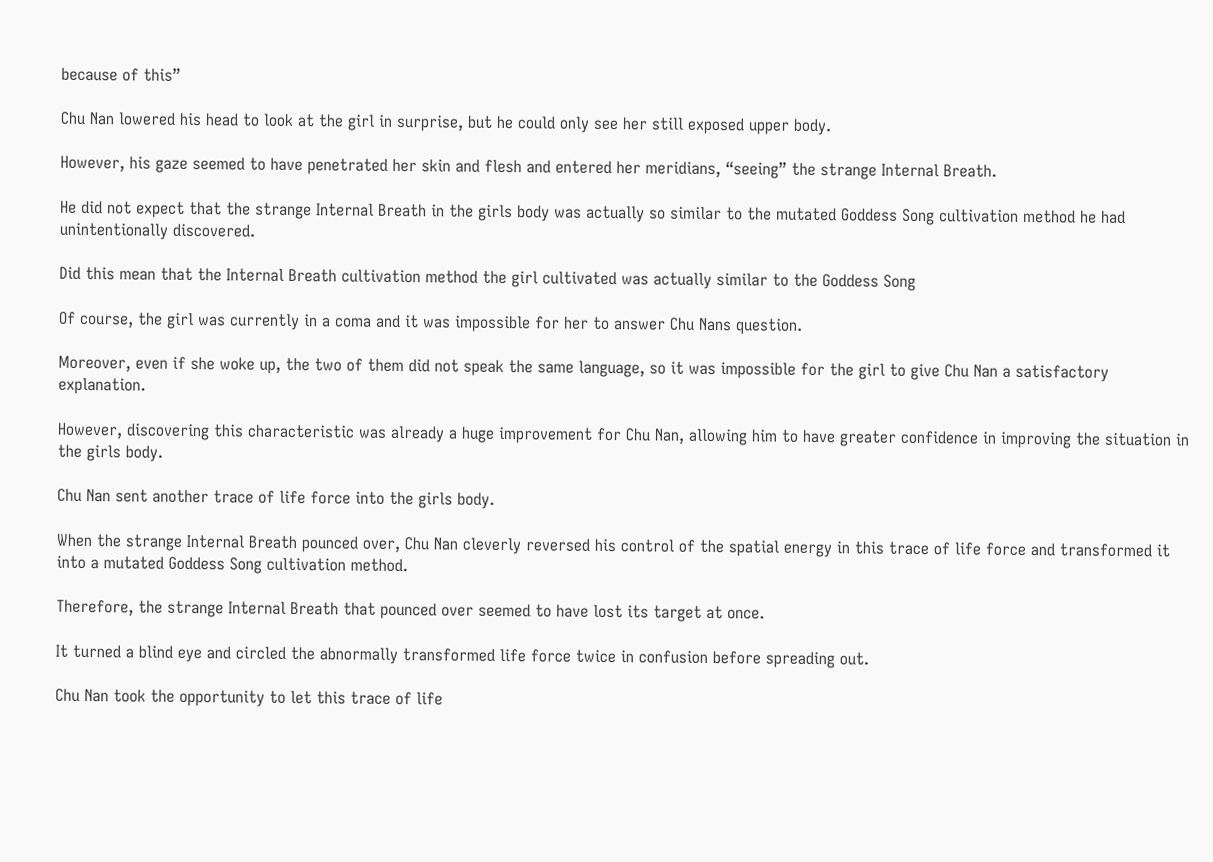because of this”

Chu Nan lowered his head to look at the girl in surprise, but he could only see her still exposed upper body.

However, his gaze seemed to have penetrated her skin and flesh and entered her meridians, “seeing” the strange Internal Breath.

He did not expect that the strange Internal Breath in the girls body was actually so similar to the mutated Goddess Song cultivation method he had unintentionally discovered.

Did this mean that the Internal Breath cultivation method the girl cultivated was actually similar to the Goddess Song

Of course, the girl was currently in a coma and it was impossible for her to answer Chu Nans question.

Moreover, even if she woke up, the two of them did not speak the same language, so it was impossible for the girl to give Chu Nan a satisfactory explanation.

However, discovering this characteristic was already a huge improvement for Chu Nan, allowing him to have greater confidence in improving the situation in the girls body.

Chu Nan sent another trace of life force into the girls body.

When the strange Internal Breath pounced over, Chu Nan cleverly reversed his control of the spatial energy in this trace of life force and transformed it into a mutated Goddess Song cultivation method.

Therefore, the strange Internal Breath that pounced over seemed to have lost its target at once.

It turned a blind eye and circled the abnormally transformed life force twice in confusion before spreading out.

Chu Nan took the opportunity to let this trace of life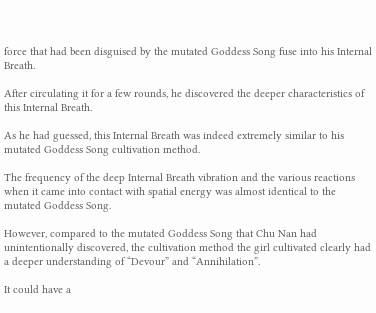force that had been disguised by the mutated Goddess Song fuse into his Internal Breath.

After circulating it for a few rounds, he discovered the deeper characteristics of this Internal Breath.

As he had guessed, this Internal Breath was indeed extremely similar to his mutated Goddess Song cultivation method.

The frequency of the deep Internal Breath vibration and the various reactions when it came into contact with spatial energy was almost identical to the mutated Goddess Song.

However, compared to the mutated Goddess Song that Chu Nan had unintentionally discovered, the cultivation method the girl cultivated clearly had a deeper understanding of “Devour” and “Annihilation”.

It could have a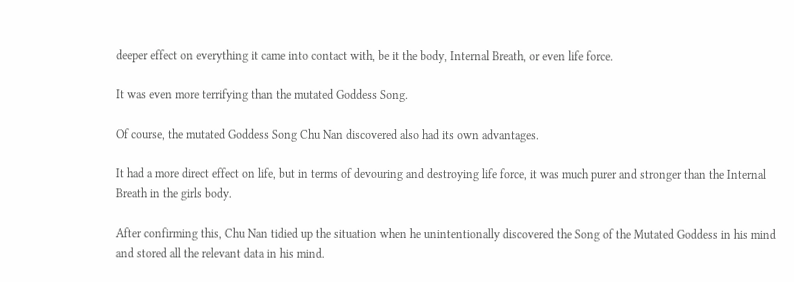deeper effect on everything it came into contact with, be it the body, Internal Breath, or even life force.

It was even more terrifying than the mutated Goddess Song.

Of course, the mutated Goddess Song Chu Nan discovered also had its own advantages.

It had a more direct effect on life, but in terms of devouring and destroying life force, it was much purer and stronger than the Internal Breath in the girls body.

After confirming this, Chu Nan tidied up the situation when he unintentionally discovered the Song of the Mutated Goddess in his mind and stored all the relevant data in his mind.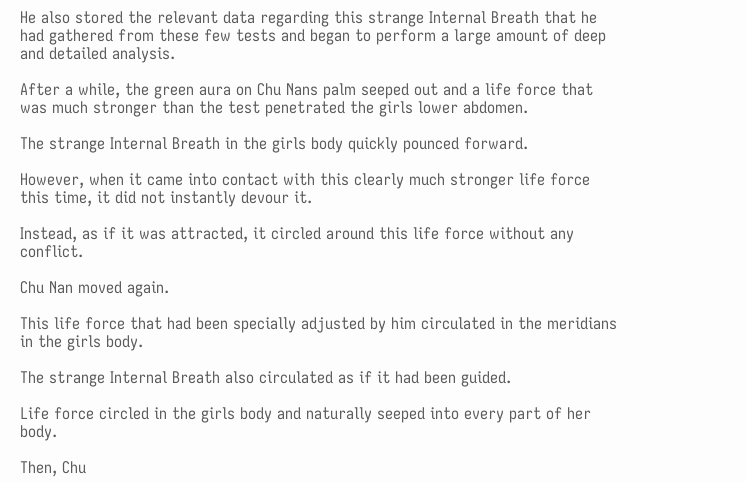He also stored the relevant data regarding this strange Internal Breath that he had gathered from these few tests and began to perform a large amount of deep and detailed analysis.

After a while, the green aura on Chu Nans palm seeped out and a life force that was much stronger than the test penetrated the girls lower abdomen.

The strange Internal Breath in the girls body quickly pounced forward.

However, when it came into contact with this clearly much stronger life force this time, it did not instantly devour it.

Instead, as if it was attracted, it circled around this life force without any conflict.

Chu Nan moved again.

This life force that had been specially adjusted by him circulated in the meridians in the girls body.

The strange Internal Breath also circulated as if it had been guided.

Life force circled in the girls body and naturally seeped into every part of her body.

Then, Chu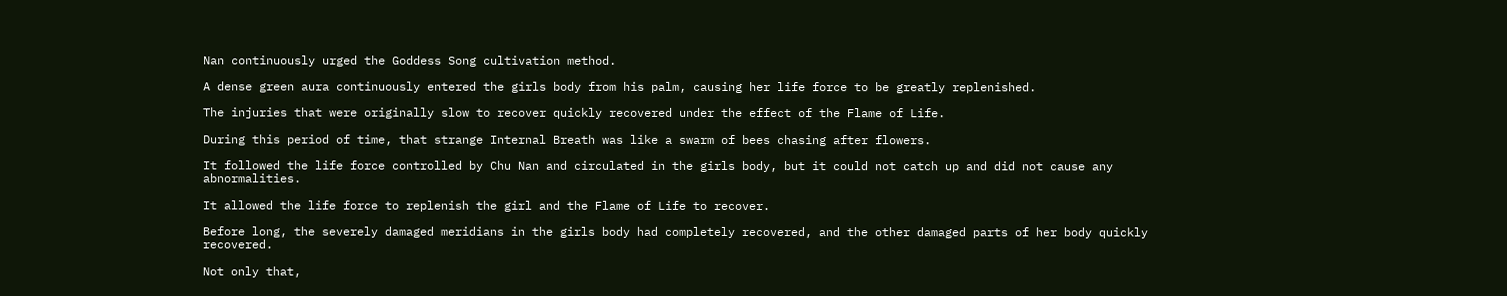Nan continuously urged the Goddess Song cultivation method.

A dense green aura continuously entered the girls body from his palm, causing her life force to be greatly replenished.

The injuries that were originally slow to recover quickly recovered under the effect of the Flame of Life.

During this period of time, that strange Internal Breath was like a swarm of bees chasing after flowers.

It followed the life force controlled by Chu Nan and circulated in the girls body, but it could not catch up and did not cause any abnormalities.

It allowed the life force to replenish the girl and the Flame of Life to recover.

Before long, the severely damaged meridians in the girls body had completely recovered, and the other damaged parts of her body quickly recovered.

Not only that,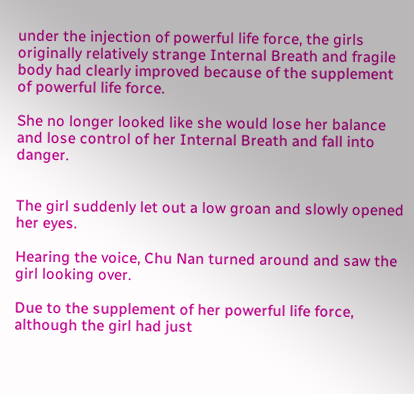under the injection of powerful life force, the girls originally relatively strange Internal Breath and fragile body had clearly improved because of the supplement of powerful life force.

She no longer looked like she would lose her balance and lose control of her Internal Breath and fall into danger.


The girl suddenly let out a low groan and slowly opened her eyes.

Hearing the voice, Chu Nan turned around and saw the girl looking over.

Due to the supplement of her powerful life force, although the girl had just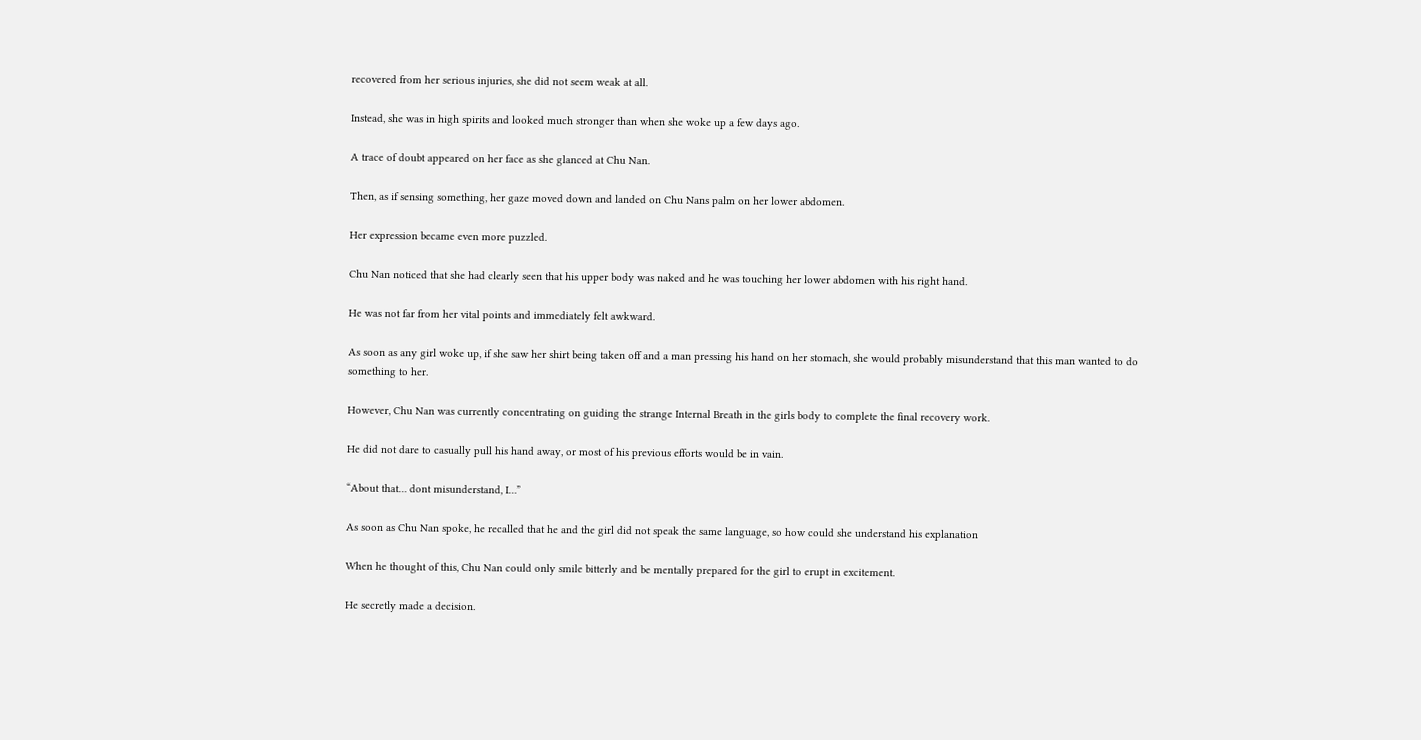recovered from her serious injuries, she did not seem weak at all.

Instead, she was in high spirits and looked much stronger than when she woke up a few days ago.

A trace of doubt appeared on her face as she glanced at Chu Nan.

Then, as if sensing something, her gaze moved down and landed on Chu Nans palm on her lower abdomen.

Her expression became even more puzzled.

Chu Nan noticed that she had clearly seen that his upper body was naked and he was touching her lower abdomen with his right hand.

He was not far from her vital points and immediately felt awkward.

As soon as any girl woke up, if she saw her shirt being taken off and a man pressing his hand on her stomach, she would probably misunderstand that this man wanted to do something to her.

However, Chu Nan was currently concentrating on guiding the strange Internal Breath in the girls body to complete the final recovery work.

He did not dare to casually pull his hand away, or most of his previous efforts would be in vain.

“About that… dont misunderstand, I…”

As soon as Chu Nan spoke, he recalled that he and the girl did not speak the same language, so how could she understand his explanation

When he thought of this, Chu Nan could only smile bitterly and be mentally prepared for the girl to erupt in excitement.

He secretly made a decision.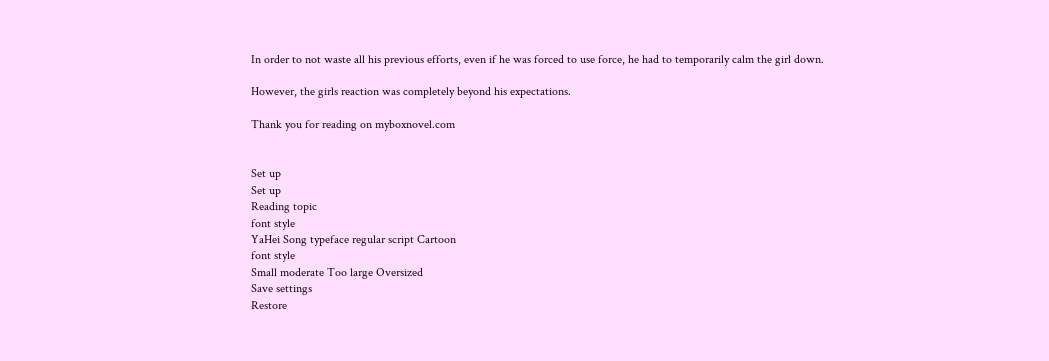In order to not waste all his previous efforts, even if he was forced to use force, he had to temporarily calm the girl down.

However, the girls reaction was completely beyond his expectations.

Thank you for reading on myboxnovel.com


Set up
Set up
Reading topic
font style
YaHei Song typeface regular script Cartoon
font style
Small moderate Too large Oversized
Save settings
Restore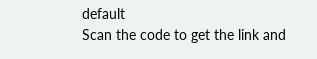default
Scan the code to get the link and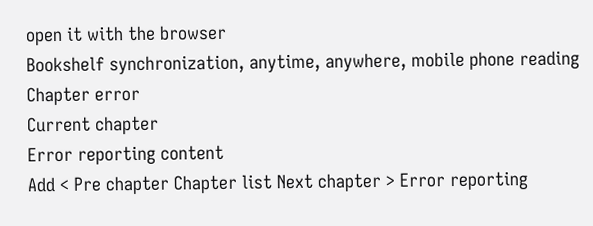open it with the browser
Bookshelf synchronization, anytime, anywhere, mobile phone reading
Chapter error
Current chapter
Error reporting content
Add < Pre chapter Chapter list Next chapter > Error reporting